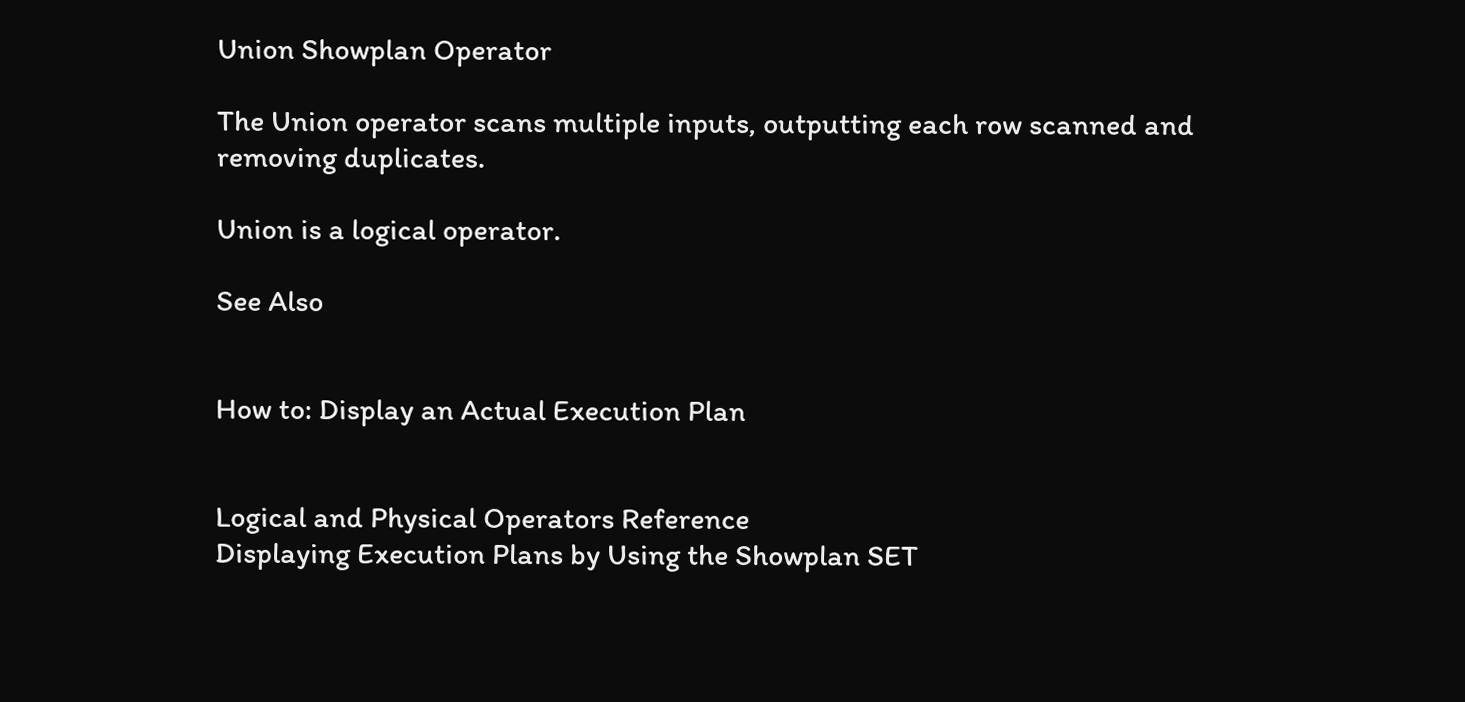Union Showplan Operator

The Union operator scans multiple inputs, outputting each row scanned and removing duplicates.

Union is a logical operator.

See Also


How to: Display an Actual Execution Plan


Logical and Physical Operators Reference
Displaying Execution Plans by Using the Showplan SET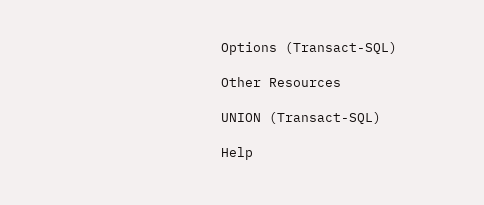Options (Transact-SQL)

Other Resources

UNION (Transact-SQL)

Help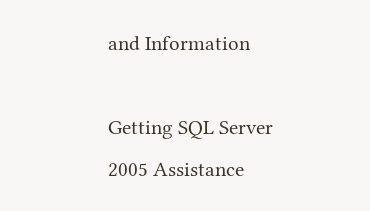and Information

Getting SQL Server 2005 Assistance